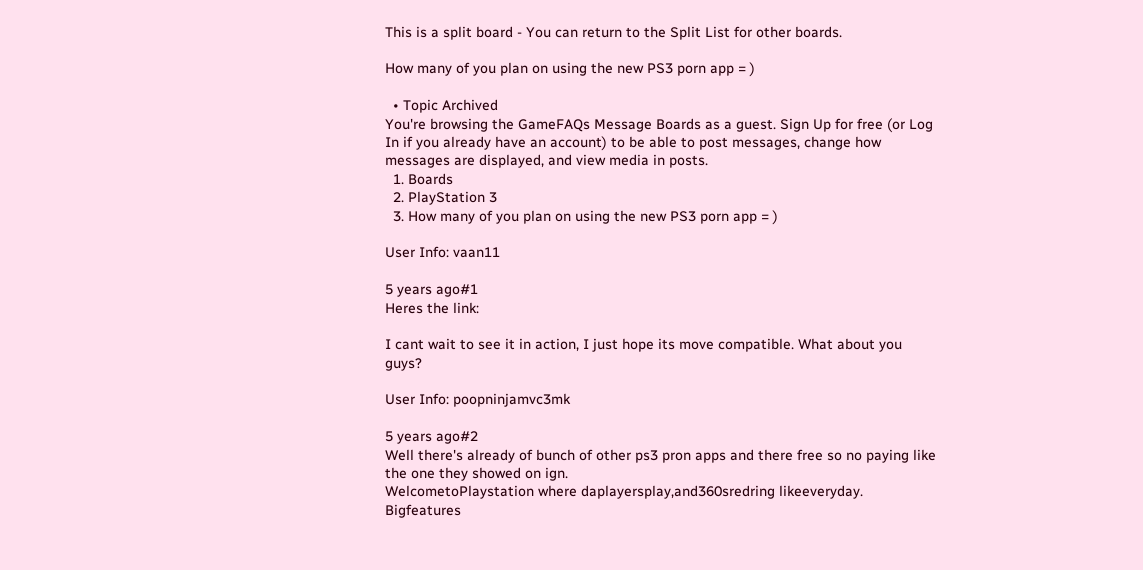This is a split board - You can return to the Split List for other boards.

How many of you plan on using the new PS3 porn app = )

  • Topic Archived
You're browsing the GameFAQs Message Boards as a guest. Sign Up for free (or Log In if you already have an account) to be able to post messages, change how messages are displayed, and view media in posts.
  1. Boards
  2. PlayStation 3
  3. How many of you plan on using the new PS3 porn app = )

User Info: vaan11

5 years ago#1
Heres the link:

I cant wait to see it in action, I just hope its move compatible. What about you guys?

User Info: poopninjamvc3mk

5 years ago#2
Well there's already of bunch of other ps3 pron apps and there free so no paying like the one they showed on ign.
WelcometoPlaystation where daplayersplay,and360sredring likeeveryday. Bigfeatures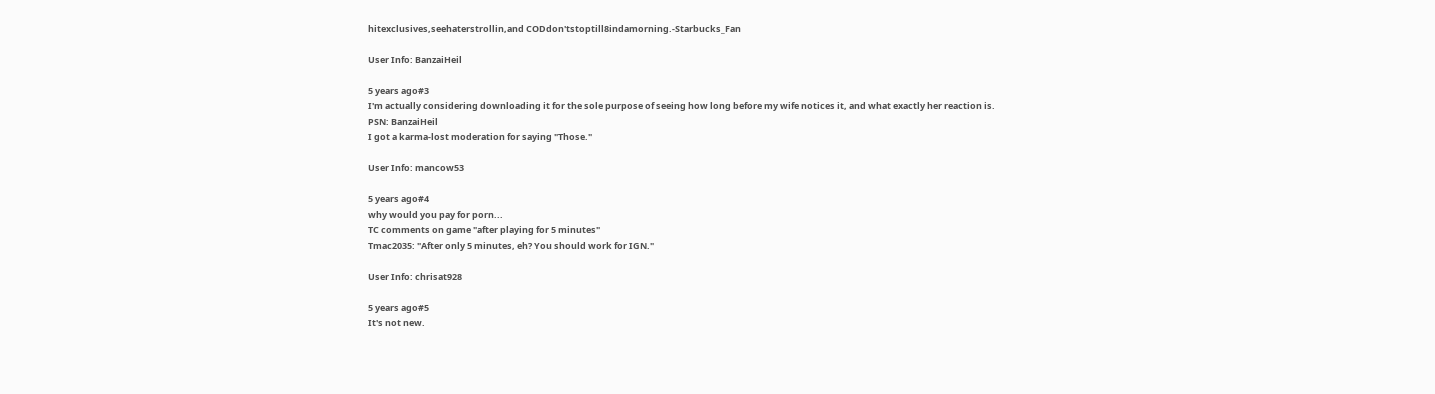hitexclusives,seehaterstrollin,and CODdon'tstoptill8indamorning.-Starbucks_Fan

User Info: BanzaiHeil

5 years ago#3
I'm actually considering downloading it for the sole purpose of seeing how long before my wife notices it, and what exactly her reaction is.
PSN: BanzaiHeil
I got a karma-lost moderation for saying "Those."

User Info: mancow53

5 years ago#4
why would you pay for porn...
TC comments on game "after playing for 5 minutes"
Tmac2035: "After only 5 minutes, eh? You should work for IGN."

User Info: chrisat928

5 years ago#5
It's not new.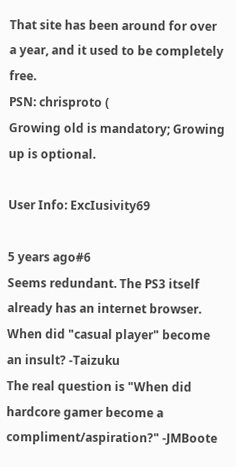That site has been around for over a year, and it used to be completely free.
PSN: chrisproto (
Growing old is mandatory; Growing up is optional.

User Info: ExcIusivity69

5 years ago#6
Seems redundant. The PS3 itself already has an internet browser.
When did "casual player" become an insult? -Taizuku
The real question is "When did hardcore gamer become a compliment/aspiration?" -JMBoote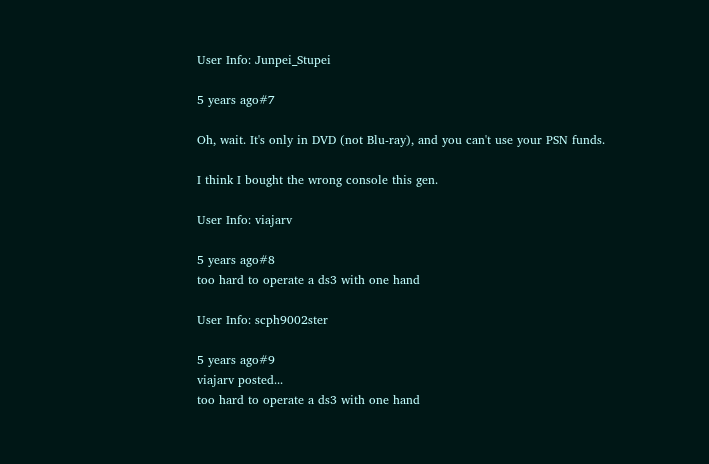User Info: Junpei_Stupei

5 years ago#7

Oh, wait. It's only in DVD (not Blu-ray), and you can't use your PSN funds.

I think I bought the wrong console this gen.

User Info: viajarv

5 years ago#8
too hard to operate a ds3 with one hand

User Info: scph9002ster

5 years ago#9
viajarv posted...
too hard to operate a ds3 with one hand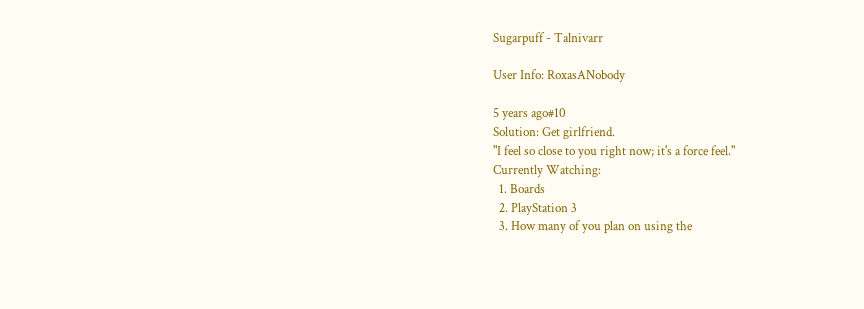Sugarpuff - Talnivarr

User Info: RoxasANobody

5 years ago#10
Solution: Get girlfriend.
"I feel so close to you right now; it's a force feel."
Currently Watching:
  1. Boards
  2. PlayStation 3
  3. How many of you plan on using the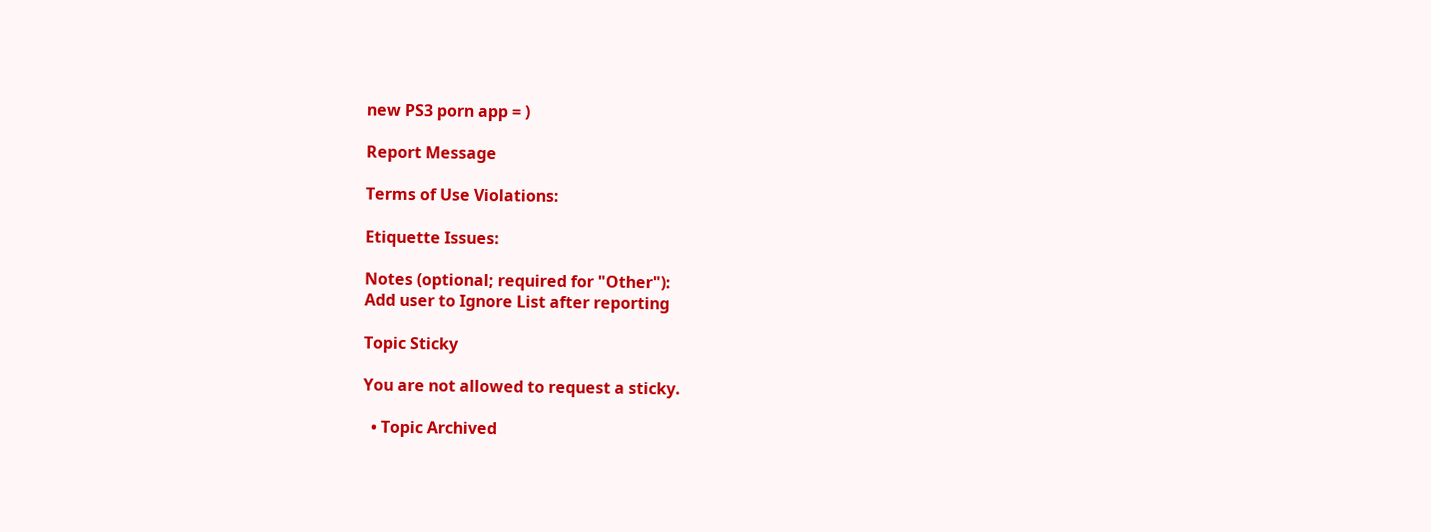new PS3 porn app = )

Report Message

Terms of Use Violations:

Etiquette Issues:

Notes (optional; required for "Other"):
Add user to Ignore List after reporting

Topic Sticky

You are not allowed to request a sticky.

  • Topic Archived